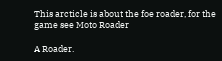This arcticle is about the foe roader, for the game see Moto Roader

A Roader.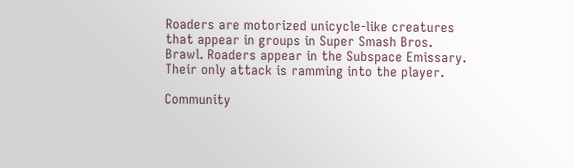Roaders are motorized unicycle-like creatures that appear in groups in Super Smash Bros. Brawl. Roaders appear in the Subspace Emissary. Their only attack is ramming into the player.

Community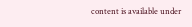content is available under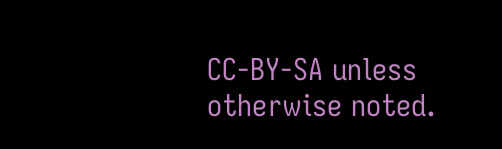CC-BY-SA unless otherwise noted.